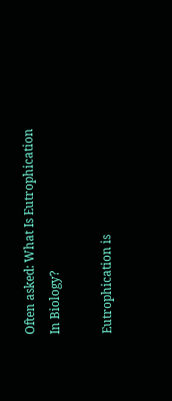Often asked: What Is Eutrophication In Biology?

Eutrophication is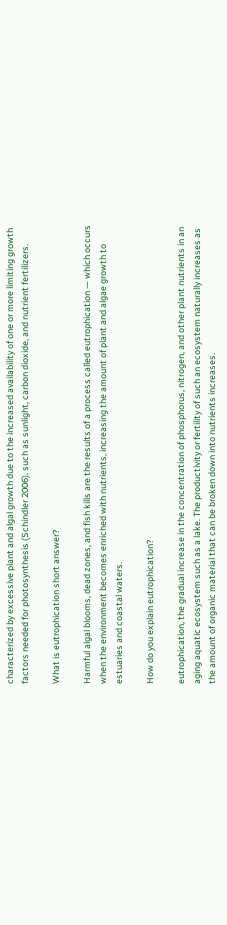characterized by excessive plant and algal growth due to the increased availability of one or more limiting growth factors needed for photosynthesis (Schindler 2006), such as sunlight, carbon dioxide, and nutrient fertilizers.

What is eutrophication short answer?

Harmful algal blooms, dead zones, and fish kills are the results of a process called eutrophication — which occurs when the environment becomes enriched with nutrients, increasing the amount of plant and algae growth to estuaries and coastal waters.

How do you explain eutrophication?

eutrophication, the gradual increase in the concentration of phosphorus, nitrogen, and other plant nutrients in an aging aquatic ecosystem such as a lake. The productivity or fertility of such an ecosystem naturally increases as the amount of organic material that can be broken down into nutrients increases.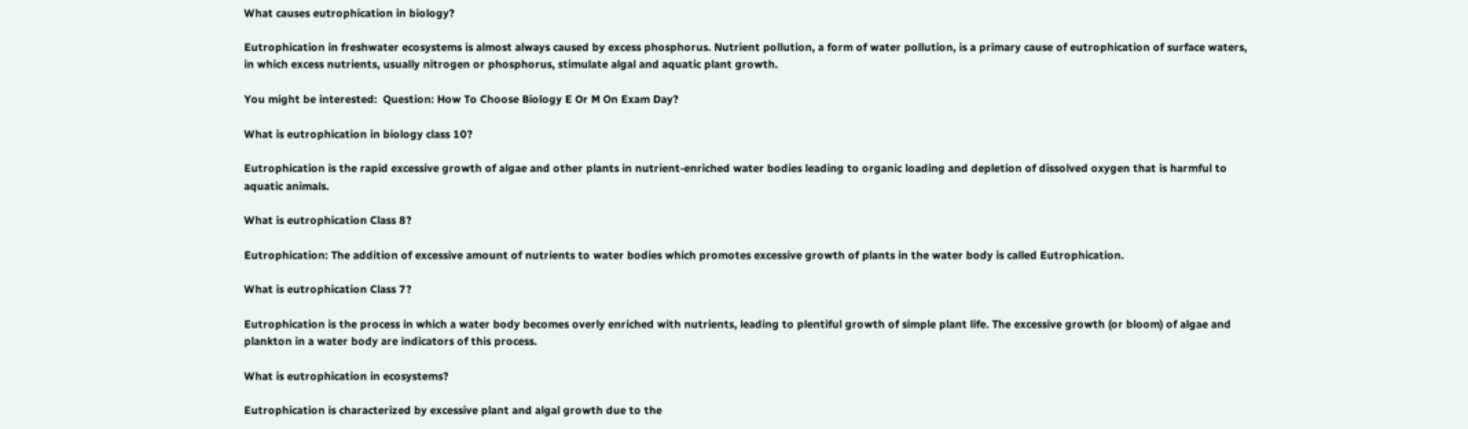What causes eutrophication in biology?

Eutrophication in freshwater ecosystems is almost always caused by excess phosphorus. Nutrient pollution, a form of water pollution, is a primary cause of eutrophication of surface waters, in which excess nutrients, usually nitrogen or phosphorus, stimulate algal and aquatic plant growth.

You might be interested:  Question: How To Choose Biology E Or M On Exam Day?

What is eutrophication in biology class 10?

Eutrophication is the rapid excessive growth of algae and other plants in nutrient-enriched water bodies leading to organic loading and depletion of dissolved oxygen that is harmful to aquatic animals.

What is eutrophication Class 8?

Eutrophication: The addition of excessive amount of nutrients to water bodies which promotes excessive growth of plants in the water body is called Eutrophication.

What is eutrophication Class 7?

Eutrophication is the process in which a water body becomes overly enriched with nutrients, leading to plentiful growth of simple plant life. The excessive growth (or bloom) of algae and plankton in a water body are indicators of this process.

What is eutrophication in ecosystems?

Eutrophication is characterized by excessive plant and algal growth due to the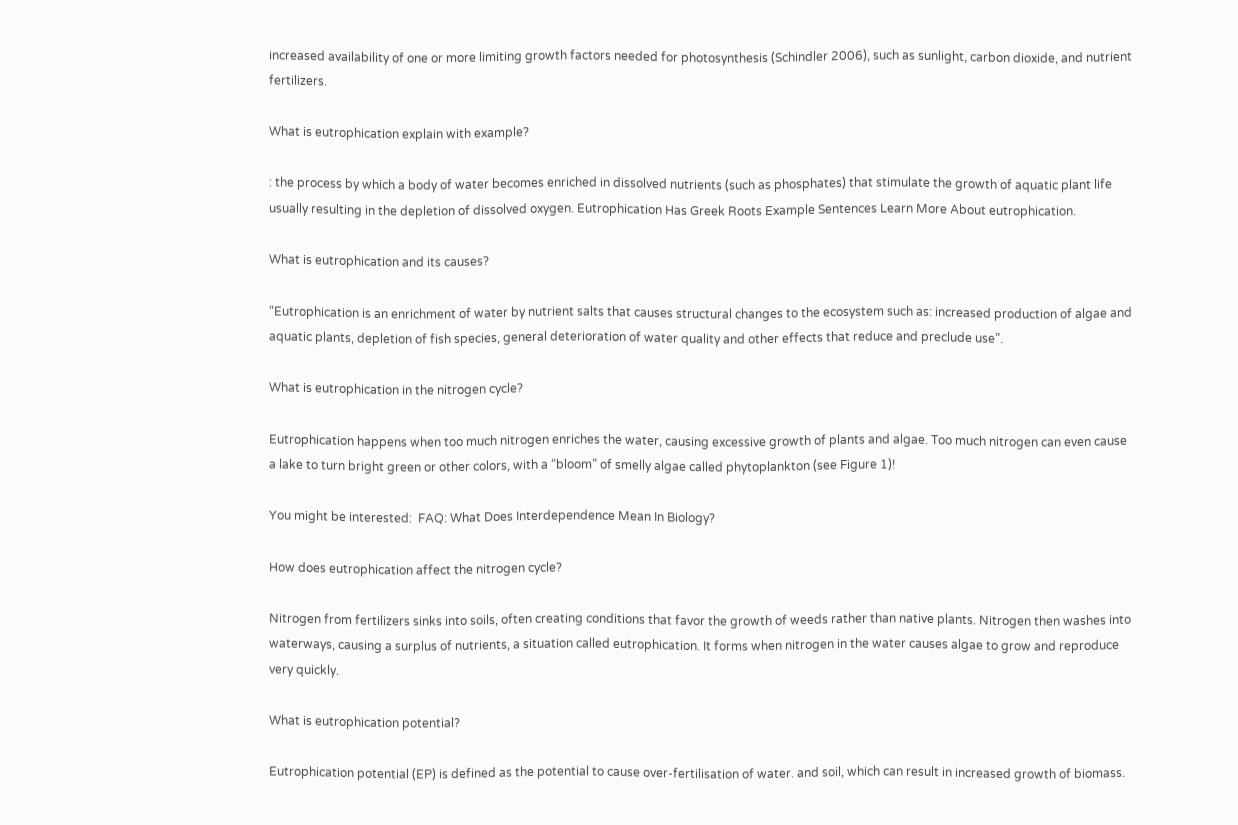increased availability of one or more limiting growth factors needed for photosynthesis (Schindler 2006), such as sunlight, carbon dioxide, and nutrient fertilizers.

What is eutrophication explain with example?

: the process by which a body of water becomes enriched in dissolved nutrients (such as phosphates) that stimulate the growth of aquatic plant life usually resulting in the depletion of dissolved oxygen. Eutrophication Has Greek Roots Example Sentences Learn More About eutrophication.

What is eutrophication and its causes?

“Eutrophication is an enrichment of water by nutrient salts that causes structural changes to the ecosystem such as: increased production of algae and aquatic plants, depletion of fish species, general deterioration of water quality and other effects that reduce and preclude use”.

What is eutrophication in the nitrogen cycle?

Eutrophication happens when too much nitrogen enriches the water, causing excessive growth of plants and algae. Too much nitrogen can even cause a lake to turn bright green or other colors, with a “bloom” of smelly algae called phytoplankton (see Figure 1)!

You might be interested:  FAQ: What Does Interdependence Mean In Biology?

How does eutrophication affect the nitrogen cycle?

Nitrogen from fertilizers sinks into soils, often creating conditions that favor the growth of weeds rather than native plants. Nitrogen then washes into waterways, causing a surplus of nutrients, a situation called eutrophication. It forms when nitrogen in the water causes algae to grow and reproduce very quickly.

What is eutrophication potential?

Eutrophication potential (EP) is defined as the potential to cause over-fertilisation of water. and soil, which can result in increased growth of biomass.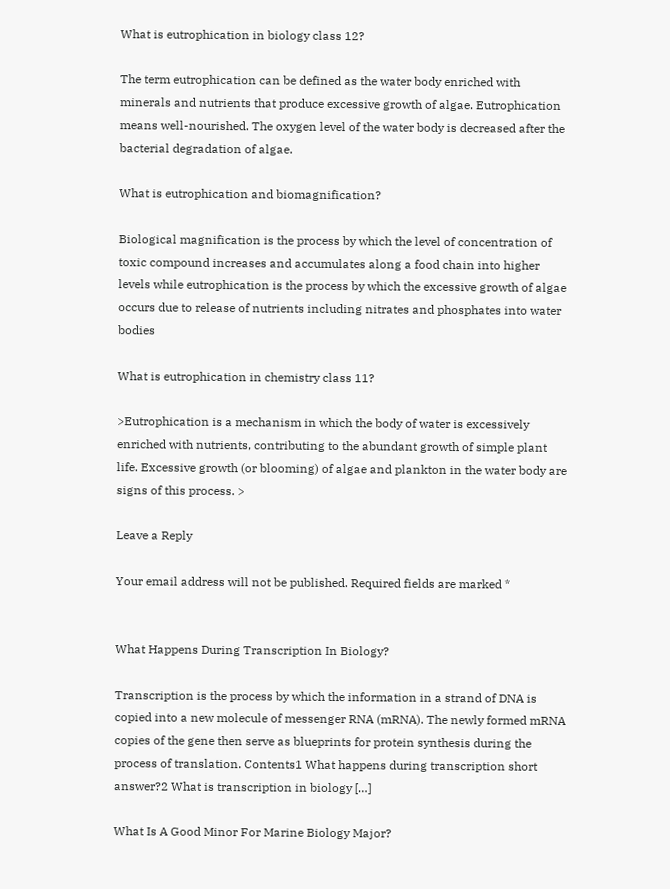What is eutrophication in biology class 12?

The term eutrophication can be defined as the water body enriched with minerals and nutrients that produce excessive growth of algae. Eutrophication means well-nourished. The oxygen level of the water body is decreased after the bacterial degradation of algae.

What is eutrophication and biomagnification?

Biological magnification is the process by which the level of concentration of toxic compound increases and accumulates along a food chain into higher levels while eutrophication is the process by which the excessive growth of algae occurs due to release of nutrients including nitrates and phosphates into water bodies

What is eutrophication in chemistry class 11?

>Eutrophication is a mechanism in which the body of water is excessively enriched with nutrients, contributing to the abundant growth of simple plant life. Excessive growth (or blooming) of algae and plankton in the water body are signs of this process. >

Leave a Reply

Your email address will not be published. Required fields are marked *


What Happens During Transcription In Biology?

Transcription is the process by which the information in a strand of DNA is copied into a new molecule of messenger RNA (mRNA). The newly formed mRNA copies of the gene then serve as blueprints for protein synthesis during the process of translation. Contents1 What happens during transcription short answer?2 What is transcription in biology […]

What Is A Good Minor For Marine Biology Major?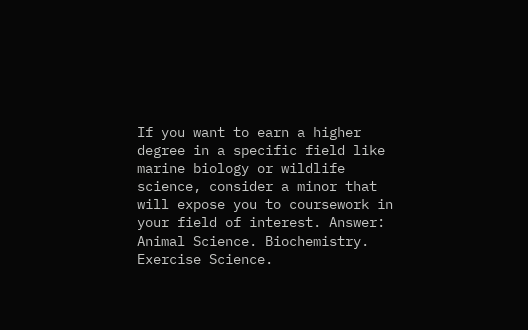If you want to earn a higher degree in a specific field like marine biology or wildlife science, consider a minor that will expose you to coursework in your field of interest. Answer: Animal Science. Biochemistry. Exercise Science.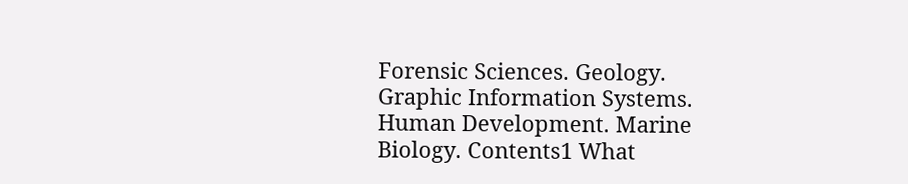Forensic Sciences. Geology. Graphic Information Systems. Human Development. Marine Biology. Contents1 What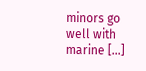minors go well with marine […]